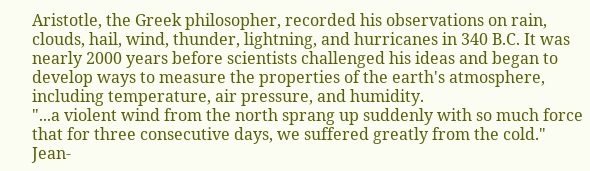Aristotle, the Greek philosopher, recorded his observations on rain, clouds, hail, wind, thunder, lightning, and hurricanes in 340 B.C. It was nearly 2000 years before scientists challenged his ideas and began to develop ways to measure the properties of the earth's atmosphere, including temperature, air pressure, and humidity.
"...a violent wind from the north sprang up suddenly with so much force that for three consecutive days, we suffered greatly from the cold."
Jean-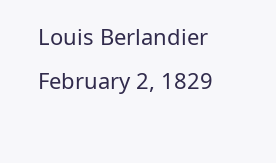Louis Berlandier
February 2, 1829